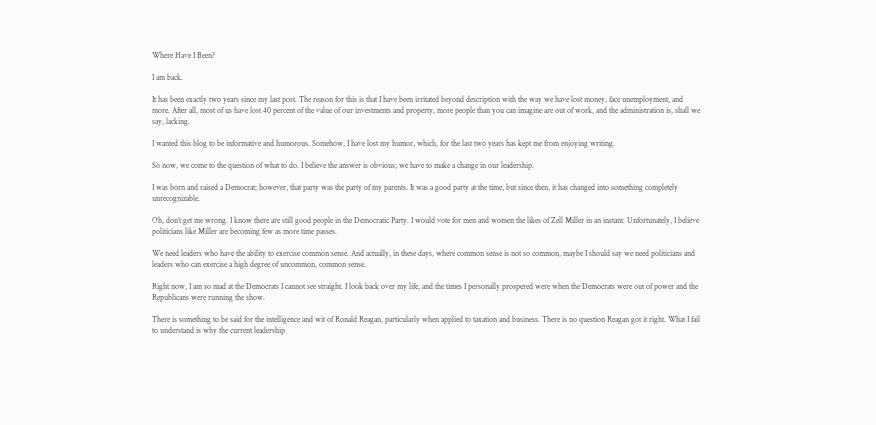Where Have I Been?

I am back.

It has been exactly two years since my last post. The reason for this is that I have been irritated beyond description with the way we have lost money, face unemployment, and more. After all, most of us have lost 40 percent of the value of our investments and property, more people than you can imagine are out of work, and the administration is, shall we say, lacking.

I wanted this blog to be informative and humorous. Somehow, I have lost my humor, which, for the last two years has kept me from enjoying writing.

So now, we come to the question of what to do. I believe the answer is obvious; we have to make a change in our leadership.

I was born and raised a Democrat; however, that party was the party of my parents. It was a good party at the time, but since then, it has changed into something completely unrecognizable.

Oh, don’t get me wrong. I know there are still good people in the Democratic Party. I would vote for men and women the likes of Zell Miller in an instant. Unfortunately, I believe politicians like Miller are becoming few as more time passes.

We need leaders who have the ability to exercise common sense. And actually, in these days, where common sense is not so common, maybe I should say we need politicians and leaders who can exercise a high degree of uncommon, common sense.

Right now, I am so mad at the Democrats I cannot see straight. I look back over my life, and the times I personally prospered were when the Democrats were out of power and the Republicans were running the show.

There is something to be said for the intelligence and wit of Ronald Reagan, particularly when applied to taxation and business. There is no question Reagan got it right. What I fail to understand is why the current leadership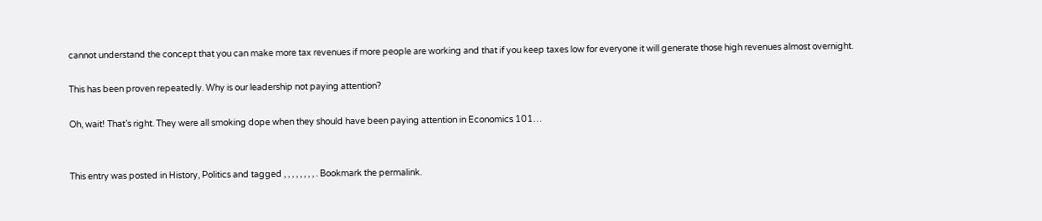cannot understand the concept that you can make more tax revenues if more people are working and that if you keep taxes low for everyone it will generate those high revenues almost overnight.

This has been proven repeatedly. Why is our leadership not paying attention?

Oh, wait! That’s right. They were all smoking dope when they should have been paying attention in Economics 101…


This entry was posted in History, Politics and tagged , , , , , , , , . Bookmark the permalink.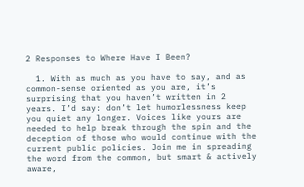2 Responses to Where Have I Been?

  1. With as much as you have to say, and as common-sense oriented as you are, it’s surprising that you haven’t written in 2 years. I’d say: don’t let humorlessness keep you quiet any longer. Voices like yours are needed to help break through the spin and the deception of those who would continue with the current public policies. Join me in spreading the word from the common, but smart & actively aware,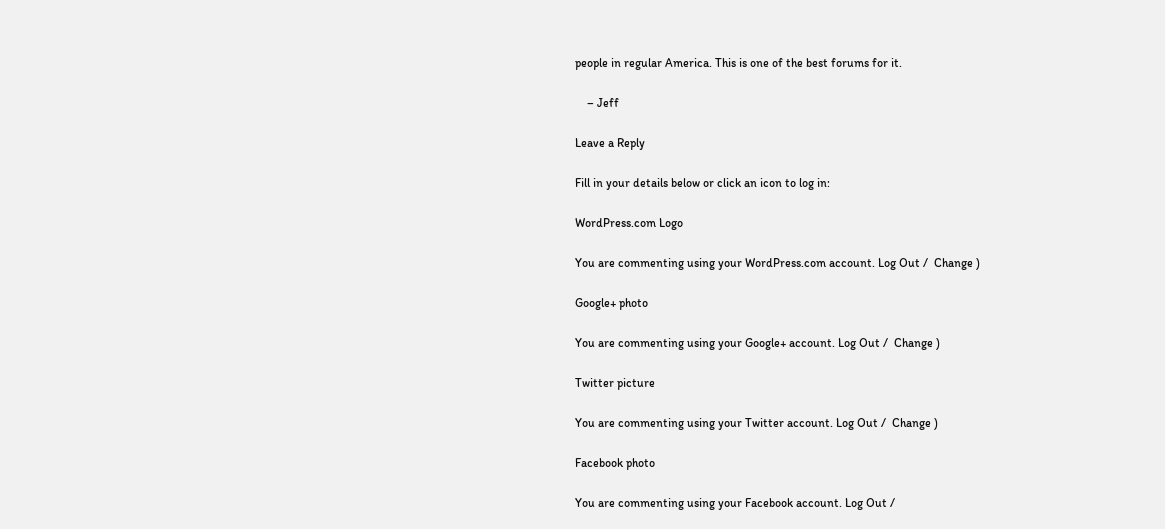people in regular America. This is one of the best forums for it.

    – Jeff

Leave a Reply

Fill in your details below or click an icon to log in:

WordPress.com Logo

You are commenting using your WordPress.com account. Log Out /  Change )

Google+ photo

You are commenting using your Google+ account. Log Out /  Change )

Twitter picture

You are commenting using your Twitter account. Log Out /  Change )

Facebook photo

You are commenting using your Facebook account. Log Out /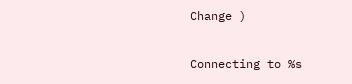Change )

Connecting to %s